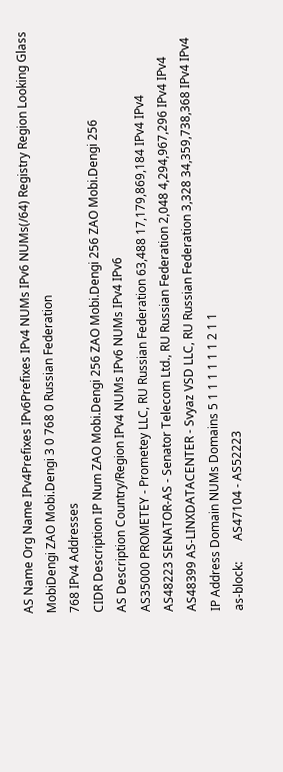AS Name Org Name IPv4Prefixes IPv6Prefixes IPv4 NUMs IPv6 NUMs(/64) Registry Region Looking Glass
MobiDengi ZAO Mobi.Dengi 3 0 768 0 Russian Federation
768 IPv4 Addresses
CIDR Description IP Num ZAO Mobi.Dengi 256 ZAO Mobi.Dengi 256 ZAO Mobi.Dengi 256
AS Description Country/Region IPv4 NUMs IPv6 NUMs IPv4 IPv6
AS35000 PROMETEY - Prometey LLC, RU Russian Federation 63,488 17,179,869,184 IPv4 IPv4
AS48223 SENATOR-AS - Senator Telecom Ltd., RU Russian Federation 2,048 4,294,967,296 IPv4 IPv4
AS48399 AS-LINXDATACENTER - Svyaz VSD LLC, RU Russian Federation 3,328 34,359,738,368 IPv4 IPv4
IP Address Domain NUMs Domains 5 1 1 1 1 1 1 2 1 1
as-block:       AS47104 - AS52223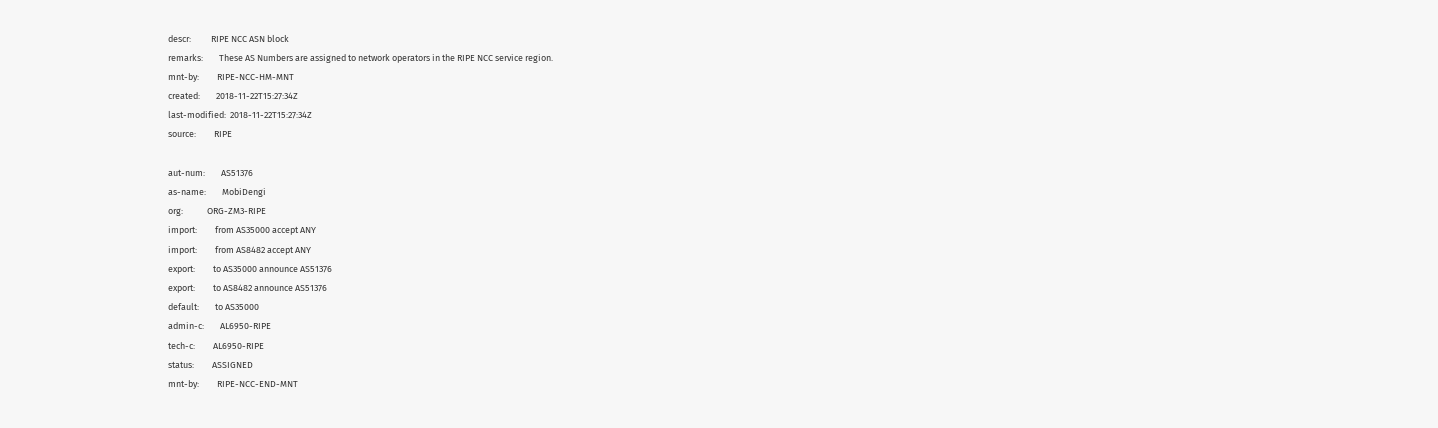descr:          RIPE NCC ASN block
remarks:        These AS Numbers are assigned to network operators in the RIPE NCC service region.
mnt-by:         RIPE-NCC-HM-MNT
created:        2018-11-22T15:27:34Z
last-modified:  2018-11-22T15:27:34Z
source:         RIPE

aut-num:        AS51376
as-name:        MobiDengi
org:            ORG-ZM3-RIPE
import:         from AS35000 accept ANY
import:         from AS8482 accept ANY
export:         to AS35000 announce AS51376
export:         to AS8482 announce AS51376
default:        to AS35000
admin-c:        AL6950-RIPE
tech-c:         AL6950-RIPE
status:         ASSIGNED
mnt-by:         RIPE-NCC-END-MNT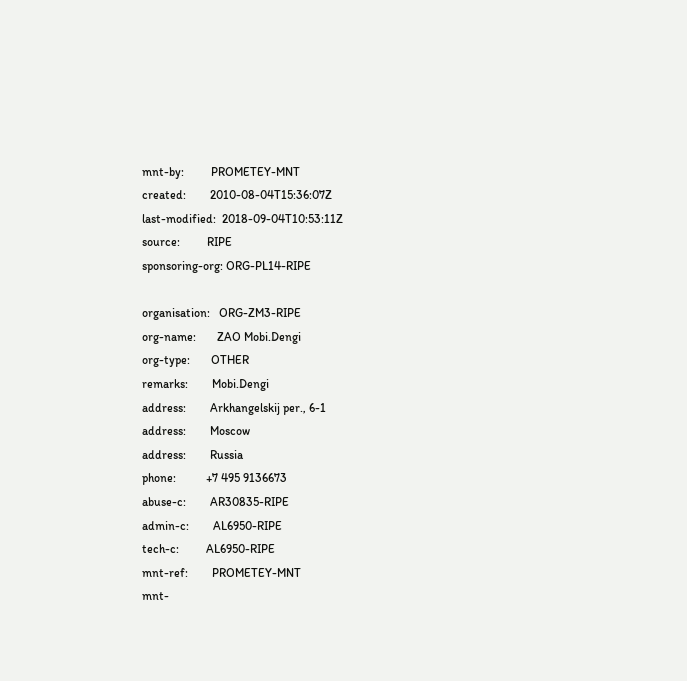mnt-by:         PROMETEY-MNT
created:        2010-08-04T15:36:07Z
last-modified:  2018-09-04T10:53:11Z
source:         RIPE
sponsoring-org: ORG-PL14-RIPE

organisation:   ORG-ZM3-RIPE
org-name:       ZAO Mobi.Dengi
org-type:       OTHER
remarks:        Mobi.Dengi
address:        Arkhangelskij per., 6-1
address:        Moscow
address:        Russia
phone:          +7 495 9136673
abuse-c:        AR30835-RIPE
admin-c:        AL6950-RIPE
tech-c:         AL6950-RIPE
mnt-ref:        PROMETEY-MNT
mnt-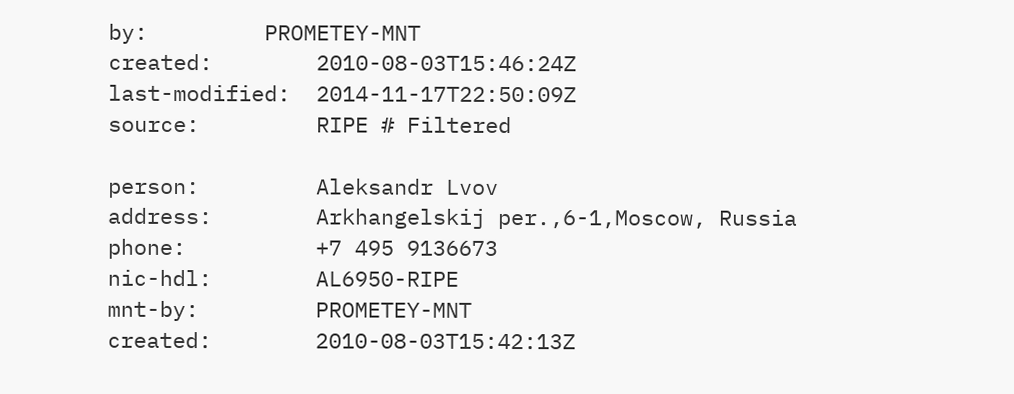by:         PROMETEY-MNT
created:        2010-08-03T15:46:24Z
last-modified:  2014-11-17T22:50:09Z
source:         RIPE # Filtered

person:         Aleksandr Lvov
address:        Arkhangelskij per.,6-1,Moscow, Russia
phone:          +7 495 9136673
nic-hdl:        AL6950-RIPE
mnt-by:         PROMETEY-MNT
created:        2010-08-03T15:42:13Z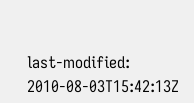last-modified:  2010-08-03T15:42:13Z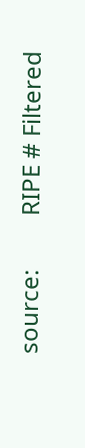source:         RIPE # Filtered